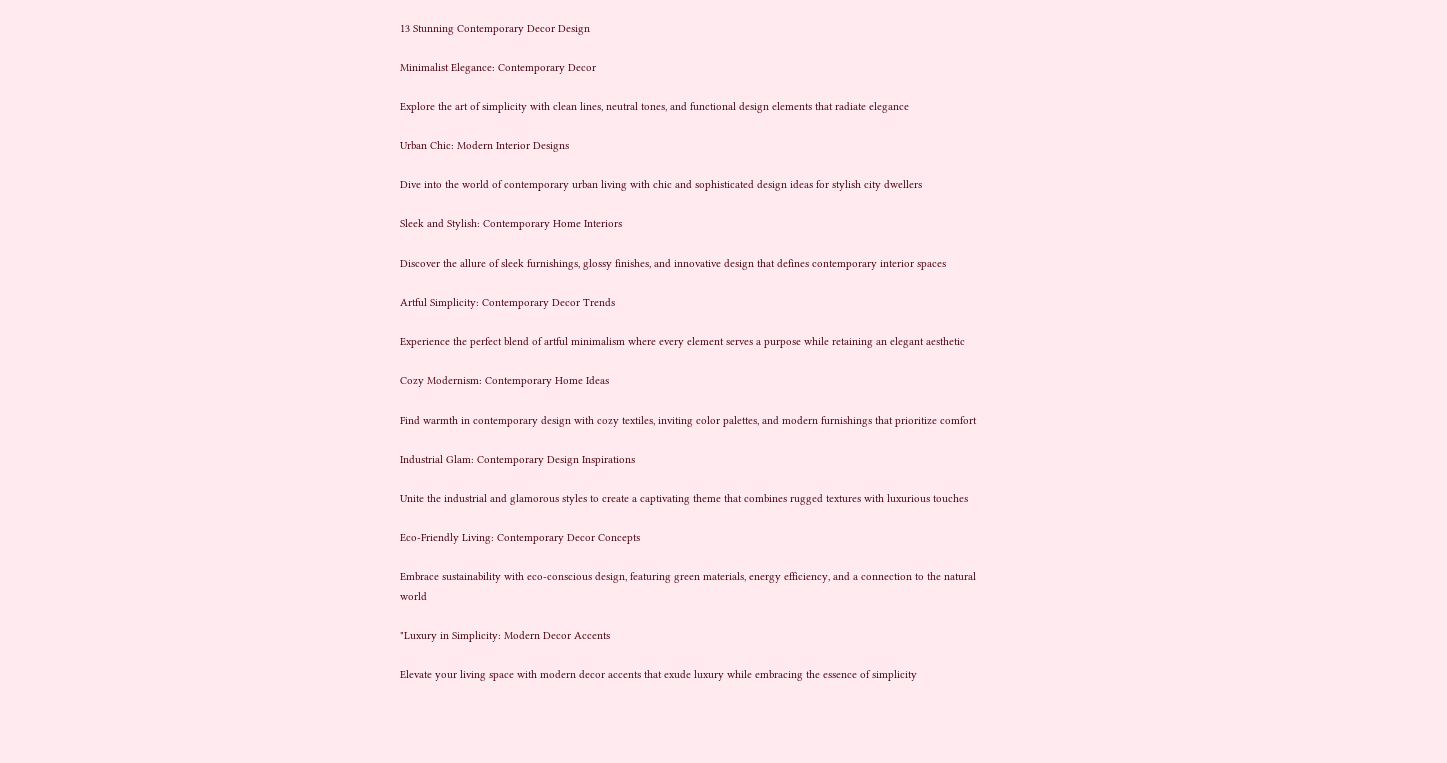13 Stunning Contemporary Decor Design

Minimalist Elegance: Contemporary Decor

Explore the art of simplicity with clean lines, neutral tones, and functional design elements that radiate elegance

Urban Chic: Modern Interior Designs

Dive into the world of contemporary urban living with chic and sophisticated design ideas for stylish city dwellers

Sleek and Stylish: Contemporary Home Interiors

Discover the allure of sleek furnishings, glossy finishes, and innovative design that defines contemporary interior spaces

Artful Simplicity: Contemporary Decor Trends

Experience the perfect blend of artful minimalism where every element serves a purpose while retaining an elegant aesthetic

Cozy Modernism: Contemporary Home Ideas

Find warmth in contemporary design with cozy textiles, inviting color palettes, and modern furnishings that prioritize comfort

Industrial Glam: Contemporary Design Inspirations

Unite the industrial and glamorous styles to create a captivating theme that combines rugged textures with luxurious touches

Eco-Friendly Living: Contemporary Decor Concepts

Embrace sustainability with eco-conscious design, featuring green materials, energy efficiency, and a connection to the natural world

"Luxury in Simplicity: Modern Decor Accents

Elevate your living space with modern decor accents that exude luxury while embracing the essence of simplicity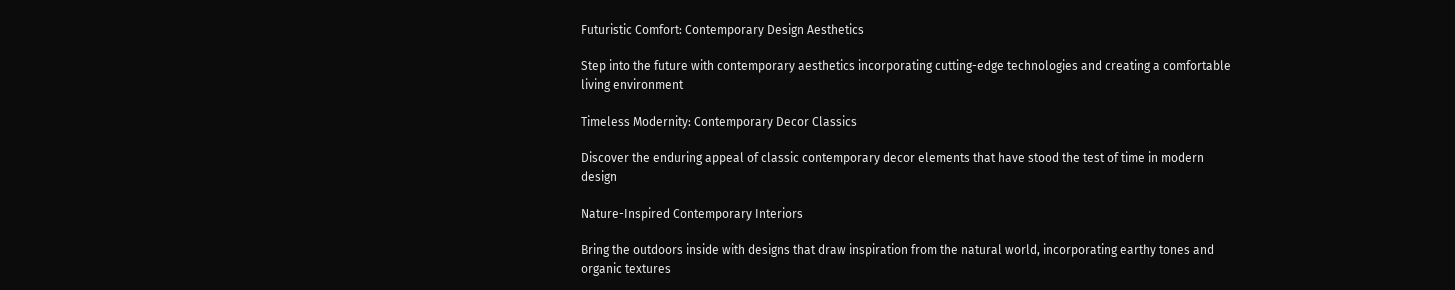Futuristic Comfort: Contemporary Design Aesthetics

Step into the future with contemporary aesthetics incorporating cutting-edge technologies and creating a comfortable living environment

Timeless Modernity: Contemporary Decor Classics

Discover the enduring appeal of classic contemporary decor elements that have stood the test of time in modern design

Nature-Inspired Contemporary Interiors

Bring the outdoors inside with designs that draw inspiration from the natural world, incorporating earthy tones and organic textures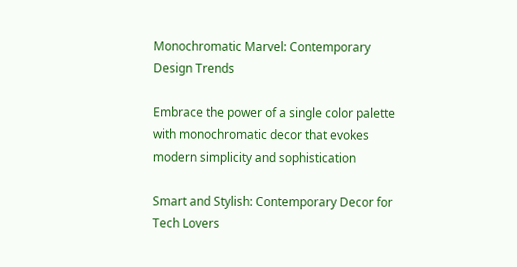Monochromatic Marvel: Contemporary Design Trends

Embrace the power of a single color palette with monochromatic decor that evokes modern simplicity and sophistication

Smart and Stylish: Contemporary Decor for Tech Lovers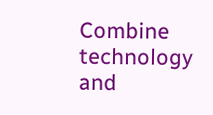Combine technology and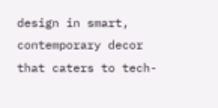design in smart, contemporary decor that caters to tech-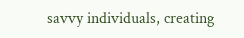savvy individuals, creating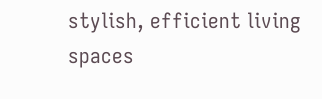stylish, efficient living spaces